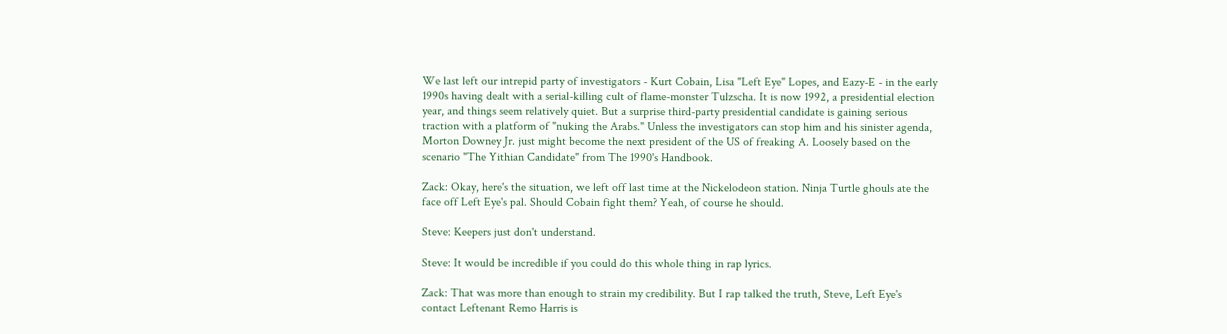We last left our intrepid party of investigators - Kurt Cobain, Lisa "Left Eye" Lopes, and Eazy-E - in the early 1990s having dealt with a serial-killing cult of flame-monster Tulzscha. It is now 1992, a presidential election year, and things seem relatively quiet. But a surprise third-party presidential candidate is gaining serious traction with a platform of "nuking the Arabs." Unless the investigators can stop him and his sinister agenda, Morton Downey Jr. just might become the next president of the US of freaking A. Loosely based on the scenario "The Yithian Candidate" from The 1990's Handbook.

Zack: Okay, here's the situation, we left off last time at the Nickelodeon station. Ninja Turtle ghouls ate the face off Left Eye's pal. Should Cobain fight them? Yeah, of course he should.

Steve: Keepers just don't understand.

Steve: It would be incredible if you could do this whole thing in rap lyrics.

Zack: That was more than enough to strain my credibility. But I rap talked the truth, Steve, Left Eye's contact Leftenant Remo Harris is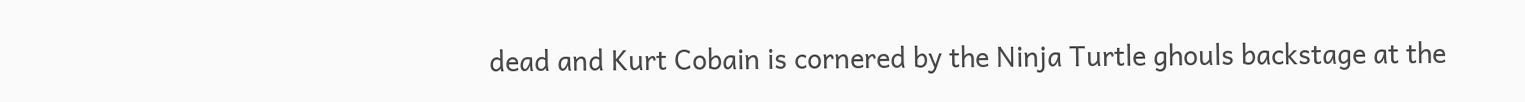dead and Kurt Cobain is cornered by the Ninja Turtle ghouls backstage at the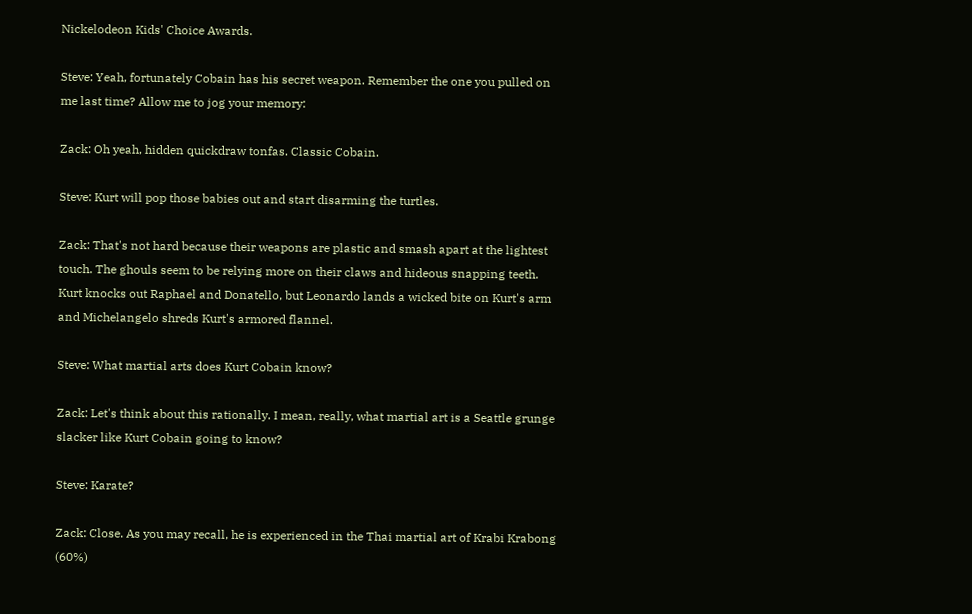Nickelodeon Kids' Choice Awards.

Steve: Yeah, fortunately Cobain has his secret weapon. Remember the one you pulled on me last time? Allow me to jog your memory:

Zack: Oh yeah, hidden quickdraw tonfas. Classic Cobain.

Steve: Kurt will pop those babies out and start disarming the turtles.

Zack: That's not hard because their weapons are plastic and smash apart at the lightest touch. The ghouls seem to be relying more on their claws and hideous snapping teeth. Kurt knocks out Raphael and Donatello, but Leonardo lands a wicked bite on Kurt's arm and Michelangelo shreds Kurt's armored flannel.

Steve: What martial arts does Kurt Cobain know?

Zack: Let's think about this rationally. I mean, really, what martial art is a Seattle grunge slacker like Kurt Cobain going to know?

Steve: Karate?

Zack: Close. As you may recall, he is experienced in the Thai martial art of Krabi Krabong (60%)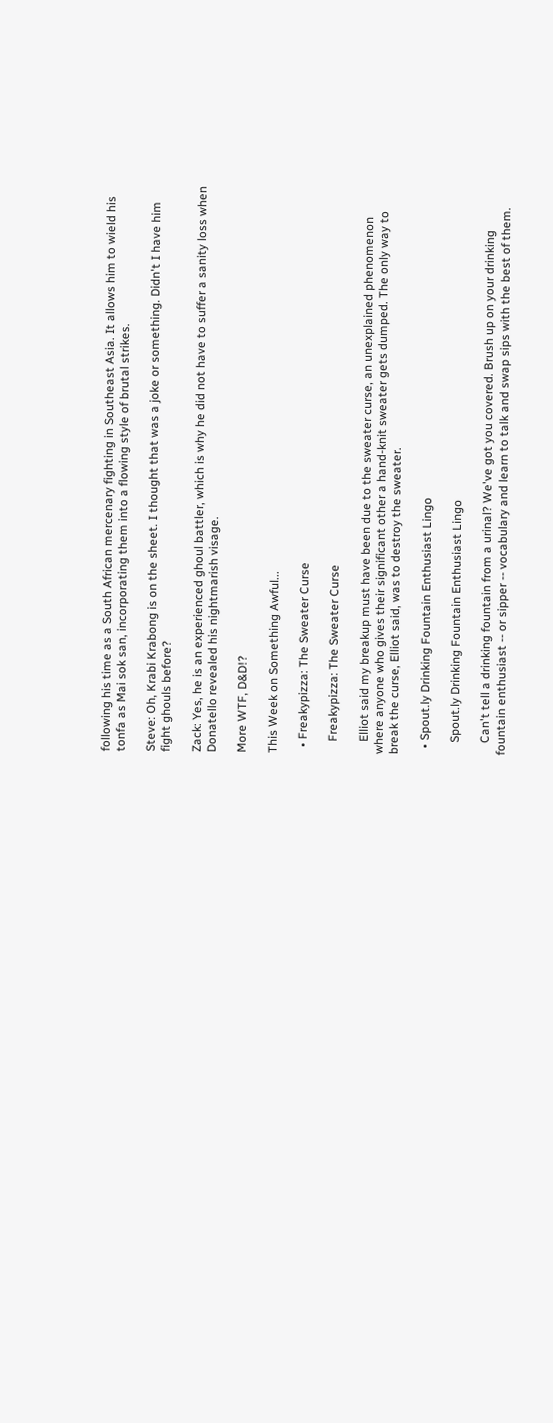following his time as a South African mercenary fighting in Southeast Asia. It allows him to wield his tonfa as Mai sok san, incorporating them into a flowing style of brutal strikes.

Steve: Oh, Krabi Krabong is on the sheet. I thought that was a joke or something. Didn't I have him fight ghouls before?

Zack: Yes, he is an experienced ghoul battler, which is why he did not have to suffer a sanity loss when Donatello revealed his nightmarish visage.

More WTF, D&D!?

This Week on Something Awful...

  • Freakypizza: The Sweater Curse

    Freakypizza: The Sweater Curse

    Elliot said my breakup must have been due to the sweater curse, an unexplained phenomenon where anyone who gives their significant other a hand-knit sweater gets dumped. The only way to break the curse, Elliot said, was to destroy the sweater.

  • Spout.ly Drinking Fountain Enthusiast Lingo

    Spout.ly Drinking Fountain Enthusiast Lingo

    Can't tell a drinking fountain from a urinal? We've got you covered. Brush up on your drinking fountain enthusiast -- or sipper -- vocabulary and learn to talk and swap sips with the best of them.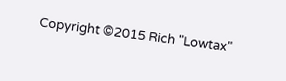Copyright ©2015 Rich "Lowtax"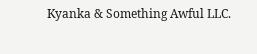Kyanka & Something Awful LLC.